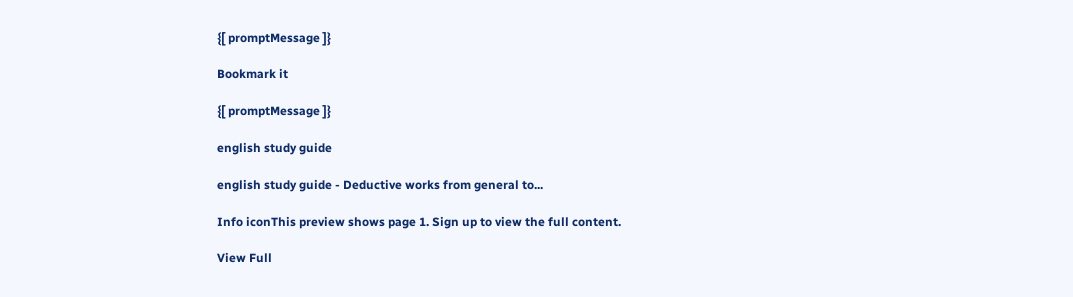{[ promptMessage ]}

Bookmark it

{[ promptMessage ]}

english study guide

english study guide - Deductive works from general to...

Info iconThis preview shows page 1. Sign up to view the full content.

View Full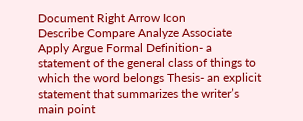Document Right Arrow Icon
Describe Compare Analyze Associate Apply Argue Formal Definition- a statement of the general class of things to which the word belongs Thesis- an explicit statement that summarizes the writer’s main point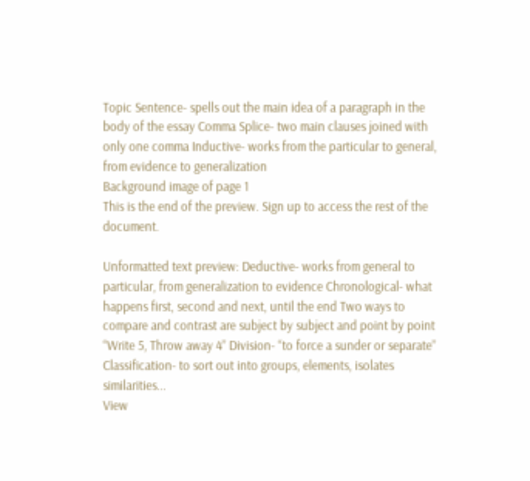Topic Sentence- spells out the main idea of a paragraph in the body of the essay Comma Splice- two main clauses joined with only one comma Inductive- works from the particular to general, from evidence to generalization
Background image of page 1
This is the end of the preview. Sign up to access the rest of the document.

Unformatted text preview: Deductive- works from general to particular, from generalization to evidence Chronological- what happens first, second and next, until the end Two ways to compare and contrast are subject by subject and point by point “Write 5, Throw away 4” Division- “to force a sunder or separate” Classification- to sort out into groups, elements, isolates similarities...
View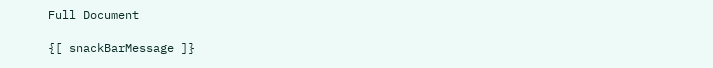Full Document

{[ snackBarMessage ]}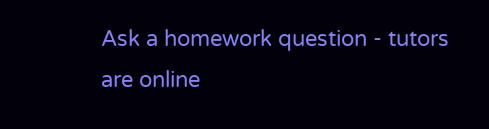Ask a homework question - tutors are online